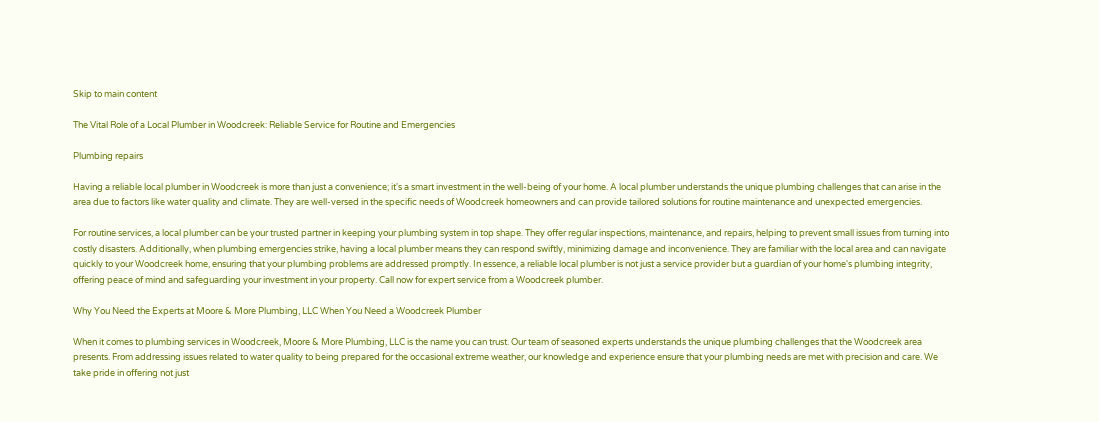Skip to main content

The Vital Role of a Local Plumber in Woodcreek: Reliable Service for Routine and Emergencies

Plumbing repairs

Having a reliable local plumber in Woodcreek is more than just a convenience; it's a smart investment in the well-being of your home. A local plumber understands the unique plumbing challenges that can arise in the area due to factors like water quality and climate. They are well-versed in the specific needs of Woodcreek homeowners and can provide tailored solutions for routine maintenance and unexpected emergencies.

For routine services, a local plumber can be your trusted partner in keeping your plumbing system in top shape. They offer regular inspections, maintenance, and repairs, helping to prevent small issues from turning into costly disasters. Additionally, when plumbing emergencies strike, having a local plumber means they can respond swiftly, minimizing damage and inconvenience. They are familiar with the local area and can navigate quickly to your Woodcreek home, ensuring that your plumbing problems are addressed promptly. In essence, a reliable local plumber is not just a service provider but a guardian of your home's plumbing integrity, offering peace of mind and safeguarding your investment in your property. Call now for expert service from a Woodcreek plumber.

Why You Need the Experts at Moore & More Plumbing, LLC When You Need a Woodcreek Plumber

When it comes to plumbing services in Woodcreek, Moore & More Plumbing, LLC is the name you can trust. Our team of seasoned experts understands the unique plumbing challenges that the Woodcreek area presents. From addressing issues related to water quality to being prepared for the occasional extreme weather, our knowledge and experience ensure that your plumbing needs are met with precision and care. We take pride in offering not just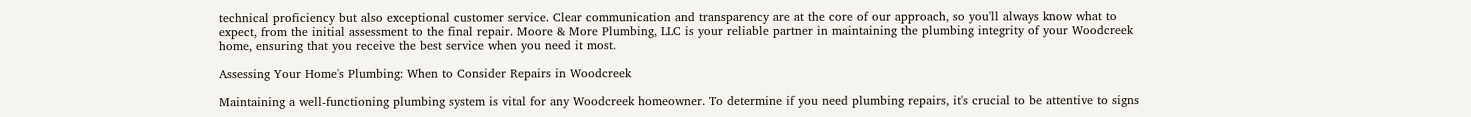technical proficiency but also exceptional customer service. Clear communication and transparency are at the core of our approach, so you'll always know what to expect, from the initial assessment to the final repair. Moore & More Plumbing, LLC is your reliable partner in maintaining the plumbing integrity of your Woodcreek home, ensuring that you receive the best service when you need it most.

Assessing Your Home's Plumbing: When to Consider Repairs in Woodcreek

Maintaining a well-functioning plumbing system is vital for any Woodcreek homeowner. To determine if you need plumbing repairs, it's crucial to be attentive to signs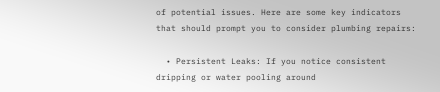of potential issues. Here are some key indicators that should prompt you to consider plumbing repairs:

  • Persistent Leaks: If you notice consistent dripping or water pooling around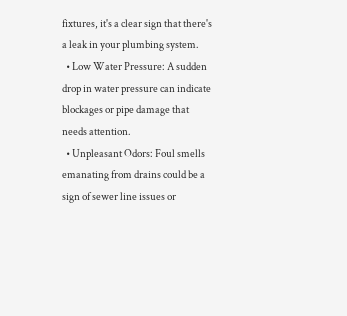fixtures, it's a clear sign that there's a leak in your plumbing system.
  • Low Water Pressure: A sudden drop in water pressure can indicate blockages or pipe damage that needs attention.
  • Unpleasant Odors: Foul smells emanating from drains could be a sign of sewer line issues or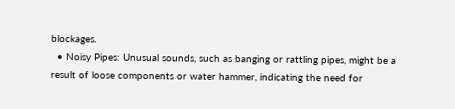blockages.
  • Noisy Pipes: Unusual sounds, such as banging or rattling pipes, might be a result of loose components or water hammer, indicating the need for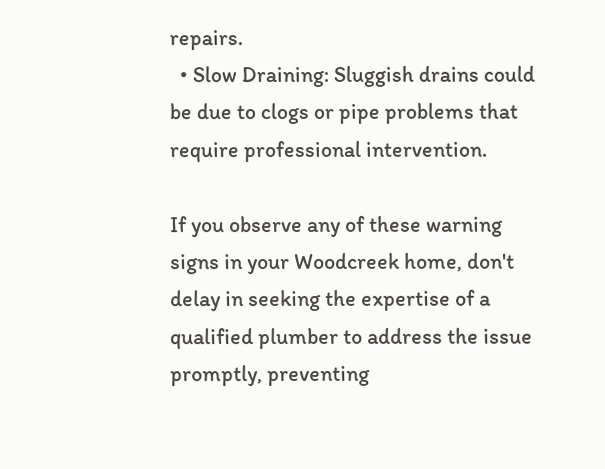repairs.
  • Slow Draining: Sluggish drains could be due to clogs or pipe problems that require professional intervention.

If you observe any of these warning signs in your Woodcreek home, don't delay in seeking the expertise of a qualified plumber to address the issue promptly, preventing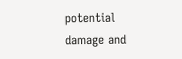potential damage and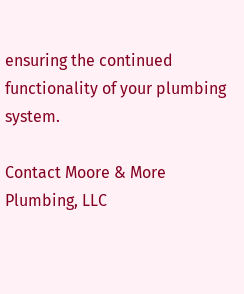ensuring the continued functionality of your plumbing system.

Contact Moore & More Plumbing, LLC